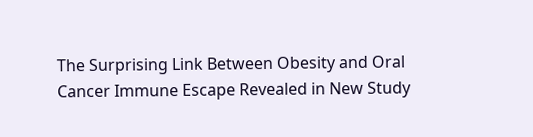The Surprising Link Between Obesity and Oral Cancer Immune Escape Revealed in New Study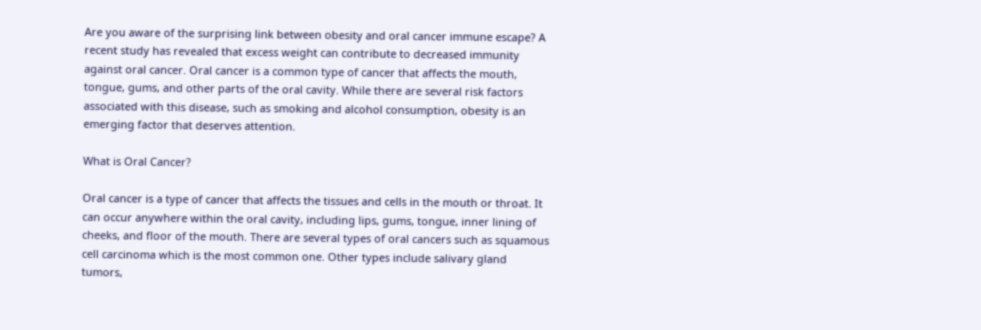Are you aware of the surprising link between obesity and oral cancer immune escape? A recent study has revealed that excess weight can contribute to decreased immunity against oral cancer. Oral cancer is a common type of cancer that affects the mouth, tongue, gums, and other parts of the oral cavity. While there are several risk factors associated with this disease, such as smoking and alcohol consumption, obesity is an emerging factor that deserves attention.

What is Oral Cancer?

Oral cancer is a type of cancer that affects the tissues and cells in the mouth or throat. It can occur anywhere within the oral cavity, including lips, gums, tongue, inner lining of cheeks, and floor of the mouth. There are several types of oral cancers such as squamous cell carcinoma which is the most common one. Other types include salivary gland tumors,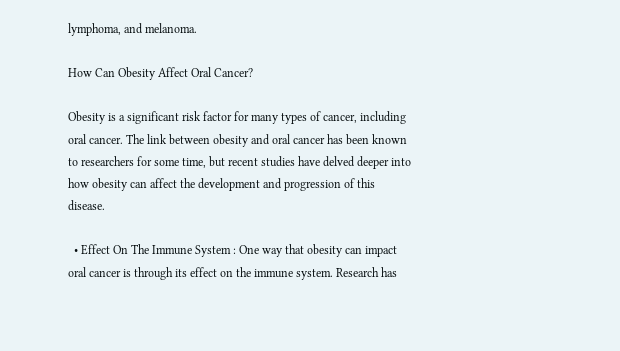lymphoma, and melanoma.

How Can Obesity Affect Oral Cancer?

Obesity is a significant risk factor for many types of cancer, including oral cancer. The link between obesity and oral cancer has been known to researchers for some time, but recent studies have delved deeper into how obesity can affect the development and progression of this disease.

  • Effect On The Immune System : One way that obesity can impact oral cancer is through its effect on the immune system. Research has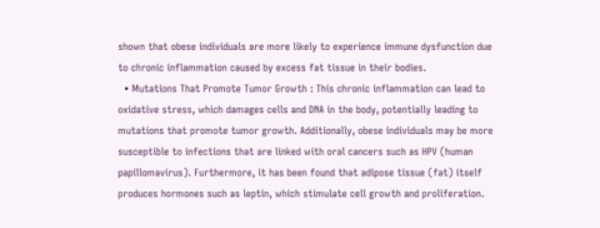shown that obese individuals are more likely to experience immune dysfunction due to chronic inflammation caused by excess fat tissue in their bodies.
  • Mutations That Promote Tumor Growth : This chronic inflammation can lead to oxidative stress, which damages cells and DNA in the body, potentially leading to mutations that promote tumor growth. Additionally, obese individuals may be more susceptible to infections that are linked with oral cancers such as HPV (human papillomavirus). Furthermore, it has been found that adipose tissue (fat) itself produces hormones such as leptin, which stimulate cell growth and proliferation.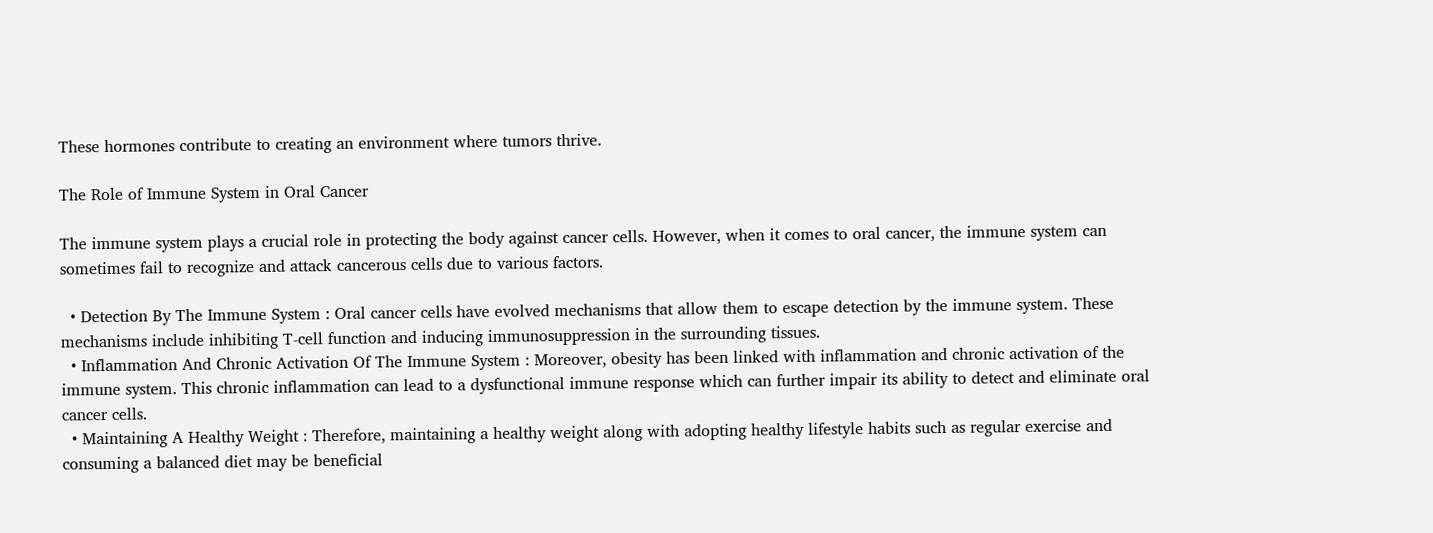These hormones contribute to creating an environment where tumors thrive.

The Role of Immune System in Oral Cancer

The immune system plays a crucial role in protecting the body against cancer cells. However, when it comes to oral cancer, the immune system can sometimes fail to recognize and attack cancerous cells due to various factors.

  • Detection By The Immune System : Oral cancer cells have evolved mechanisms that allow them to escape detection by the immune system. These mechanisms include inhibiting T-cell function and inducing immunosuppression in the surrounding tissues.
  • Inflammation And Chronic Activation Of The Immune System : Moreover, obesity has been linked with inflammation and chronic activation of the immune system. This chronic inflammation can lead to a dysfunctional immune response which can further impair its ability to detect and eliminate oral cancer cells.
  • Maintaining A Healthy Weight : Therefore, maintaining a healthy weight along with adopting healthy lifestyle habits such as regular exercise and consuming a balanced diet may be beneficial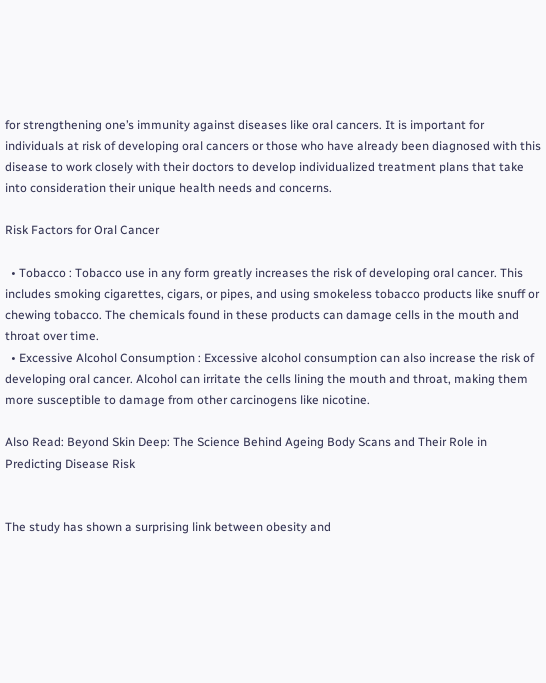for strengthening one’s immunity against diseases like oral cancers. It is important for individuals at risk of developing oral cancers or those who have already been diagnosed with this disease to work closely with their doctors to develop individualized treatment plans that take into consideration their unique health needs and concerns.

Risk Factors for Oral Cancer

  • Tobacco : Tobacco use in any form greatly increases the risk of developing oral cancer. This includes smoking cigarettes, cigars, or pipes, and using smokeless tobacco products like snuff or chewing tobacco. The chemicals found in these products can damage cells in the mouth and throat over time.
  • Excessive Alcohol Consumption : Excessive alcohol consumption can also increase the risk of developing oral cancer. Alcohol can irritate the cells lining the mouth and throat, making them more susceptible to damage from other carcinogens like nicotine.

Also Read: Beyond Skin Deep: The Science Behind Ageing Body Scans and Their Role in Predicting Disease Risk


The study has shown a surprising link between obesity and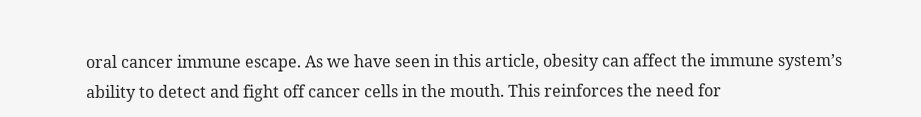oral cancer immune escape. As we have seen in this article, obesity can affect the immune system’s ability to detect and fight off cancer cells in the mouth. This reinforces the need for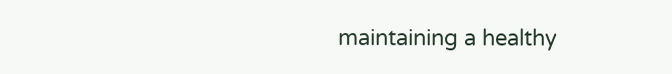maintaining a healthy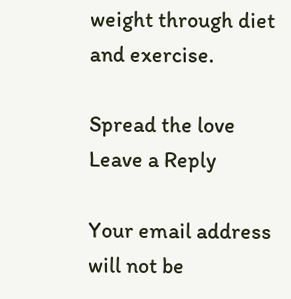weight through diet and exercise.

Spread the love
Leave a Reply

Your email address will not be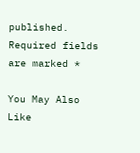published. Required fields are marked *

You May Also Like